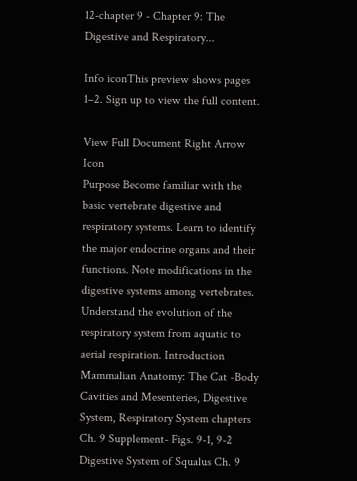12-chapter 9 - Chapter 9: The Digestive and Respiratory...

Info iconThis preview shows pages 1–2. Sign up to view the full content.

View Full Document Right Arrow Icon
Purpose Become familiar with the basic vertebrate digestive and respiratory systems. Learn to identify the major endocrine organs and their functions. Note modifications in the digestive systems among vertebrates. Understand the evolution of the respiratory system from aquatic to aerial respiration. Introduction Mammalian Anatomy: The Cat -Body Cavities and Mesenteries, Digestive System, Respiratory System chapters Ch. 9 Supplement- Figs. 9-1, 9-2 Digestive System of Squalus Ch. 9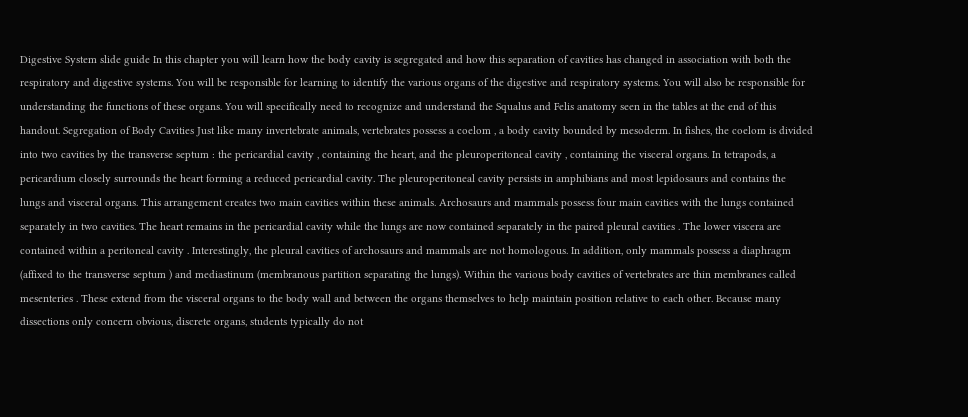Digestive System slide guide In this chapter you will learn how the body cavity is segregated and how this separation of cavities has changed in association with both the respiratory and digestive systems. You will be responsible for learning to identify the various organs of the digestive and respiratory systems. You will also be responsible for understanding the functions of these organs. You will specifically need to recognize and understand the Squalus and Felis anatomy seen in the tables at the end of this handout. Segregation of Body Cavities Just like many invertebrate animals, vertebrates possess a coelom , a body cavity bounded by mesoderm. In fishes, the coelom is divided into two cavities by the transverse septum : the pericardial cavity , containing the heart, and the pleuroperitoneal cavity , containing the visceral organs. In tetrapods, a pericardium closely surrounds the heart forming a reduced pericardial cavity. The pleuroperitoneal cavity persists in amphibians and most lepidosaurs and contains the lungs and visceral organs. This arrangement creates two main cavities within these animals. Archosaurs and mammals possess four main cavities with the lungs contained separately in two cavities. The heart remains in the pericardial cavity while the lungs are now contained separately in the paired pleural cavities . The lower viscera are contained within a peritoneal cavity . Interestingly, the pleural cavities of archosaurs and mammals are not homologous. In addition, only mammals possess a diaphragm (affixed to the transverse septum ) and mediastinum (membranous partition separating the lungs). Within the various body cavities of vertebrates are thin membranes called mesenteries . These extend from the visceral organs to the body wall and between the organs themselves to help maintain position relative to each other. Because many dissections only concern obvious, discrete organs, students typically do not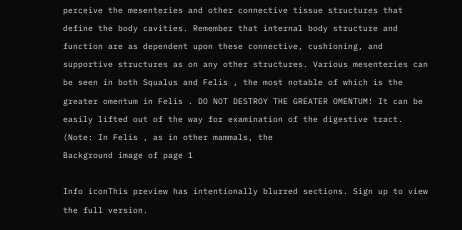perceive the mesenteries and other connective tissue structures that define the body cavities. Remember that internal body structure and function are as dependent upon these connective, cushioning, and supportive structures as on any other structures. Various mesenteries can be seen in both Squalus and Felis , the most notable of which is the greater omentum in Felis . DO NOT DESTROY THE GREATER OMENTUM! It can be easily lifted out of the way for examination of the digestive tract. (Note: In Felis , as in other mammals, the
Background image of page 1

Info iconThis preview has intentionally blurred sections. Sign up to view the full version.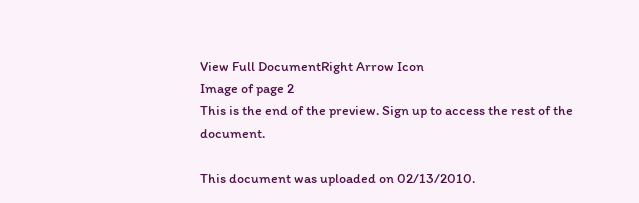View Full DocumentRight Arrow Icon
Image of page 2
This is the end of the preview. Sign up to access the rest of the document.

This document was uploaded on 02/13/2010.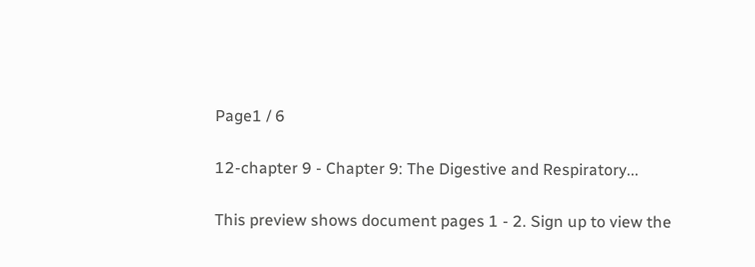Page1 / 6

12-chapter 9 - Chapter 9: The Digestive and Respiratory...

This preview shows document pages 1 - 2. Sign up to view the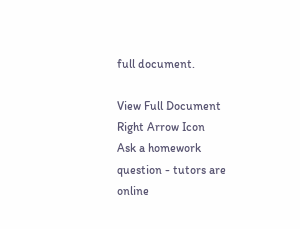full document.

View Full Document Right Arrow Icon
Ask a homework question - tutors are online